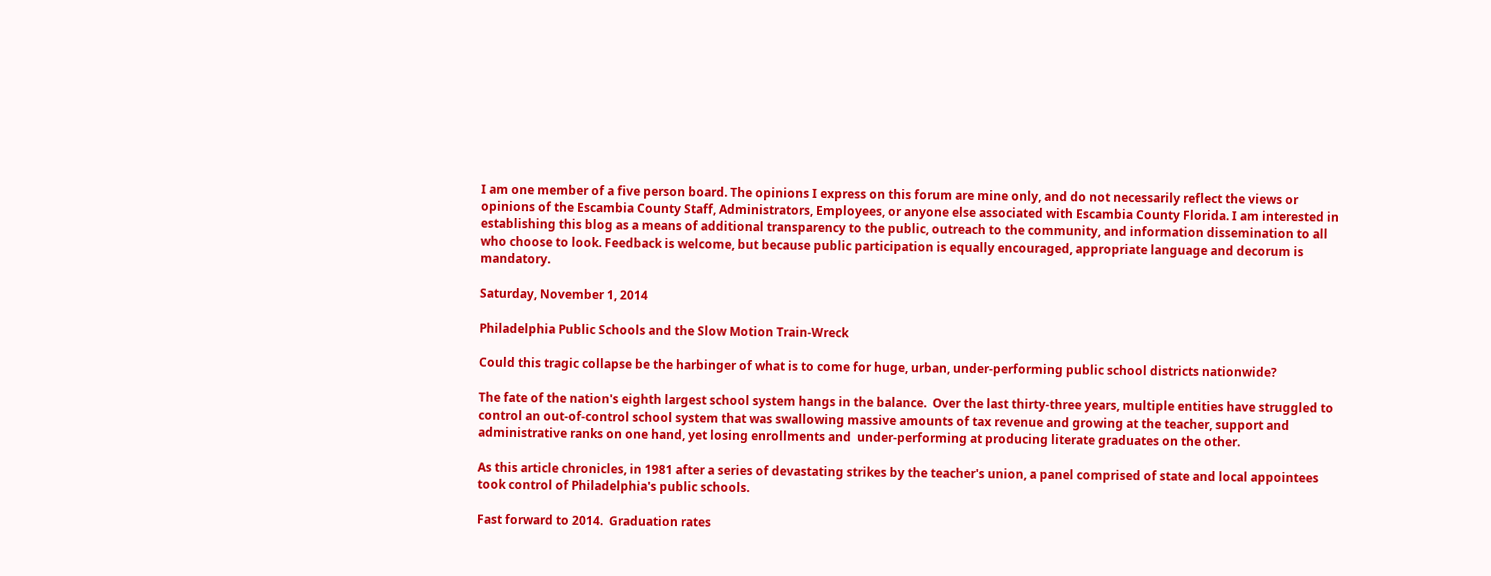I am one member of a five person board. The opinions I express on this forum are mine only, and do not necessarily reflect the views or opinions of the Escambia County Staff, Administrators, Employees, or anyone else associated with Escambia County Florida. I am interested in establishing this blog as a means of additional transparency to the public, outreach to the community, and information dissemination to all who choose to look. Feedback is welcome, but because public participation is equally encouraged, appropriate language and decorum is mandatory.

Saturday, November 1, 2014

Philadelphia Public Schools and the Slow Motion Train-Wreck

Could this tragic collapse be the harbinger of what is to come for huge, urban, under-performing public school districts nationwide?

The fate of the nation's eighth largest school system hangs in the balance.  Over the last thirty-three years, multiple entities have struggled to control an out-of-control school system that was swallowing massive amounts of tax revenue and growing at the teacher, support and administrative ranks on one hand, yet losing enrollments and  under-performing at producing literate graduates on the other.

As this article chronicles, in 1981 after a series of devastating strikes by the teacher's union, a panel comprised of state and local appointees took control of Philadelphia's public schools.

Fast forward to 2014.  Graduation rates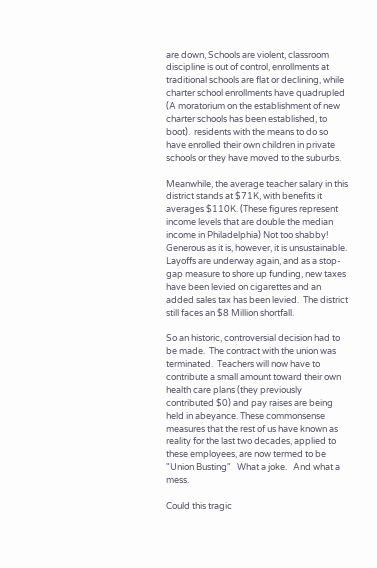are down, Schools are violent, classroom discipline is out of control, enrollments at traditional schools are flat or declining, while charter school enrollments have quadrupled (A moratorium on the establishment of new charter schools has been established, to boot).  residents with the means to do so have enrolled their own children in private schools or they have moved to the suburbs.

Meanwhile, the average teacher salary in this district stands at $71K, with benefits it averages $110K. (These figures represent income levels that are double the median income in Philadelphia) Not too shabby!  Generous as it is, however, it is unsustainable.  Layoffs are underway again, and as a stop-gap measure to shore up funding, new taxes have been levied on cigarettes and an added sales tax has been levied.  The district still faces an $8 Million shortfall.

So an historic, controversial decision had to be made.  The contract with the union was terminated.  Teachers will now have to contribute a small amount toward their own health care plans (they previously contributed $0) and pay raises are being held in abeyance. These commonsense measures that the rest of us have known as reality for the last two decades, applied to these employees, are now termed to be "Union Busting"   What a joke.   And what a mess.

Could this tragic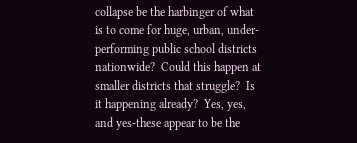collapse be the harbinger of what is to come for huge, urban, under-performing public school districts nationwide?  Could this happen at smaller districts that struggle?  Is it happening already?  Yes, yes, and yes-these appear to be the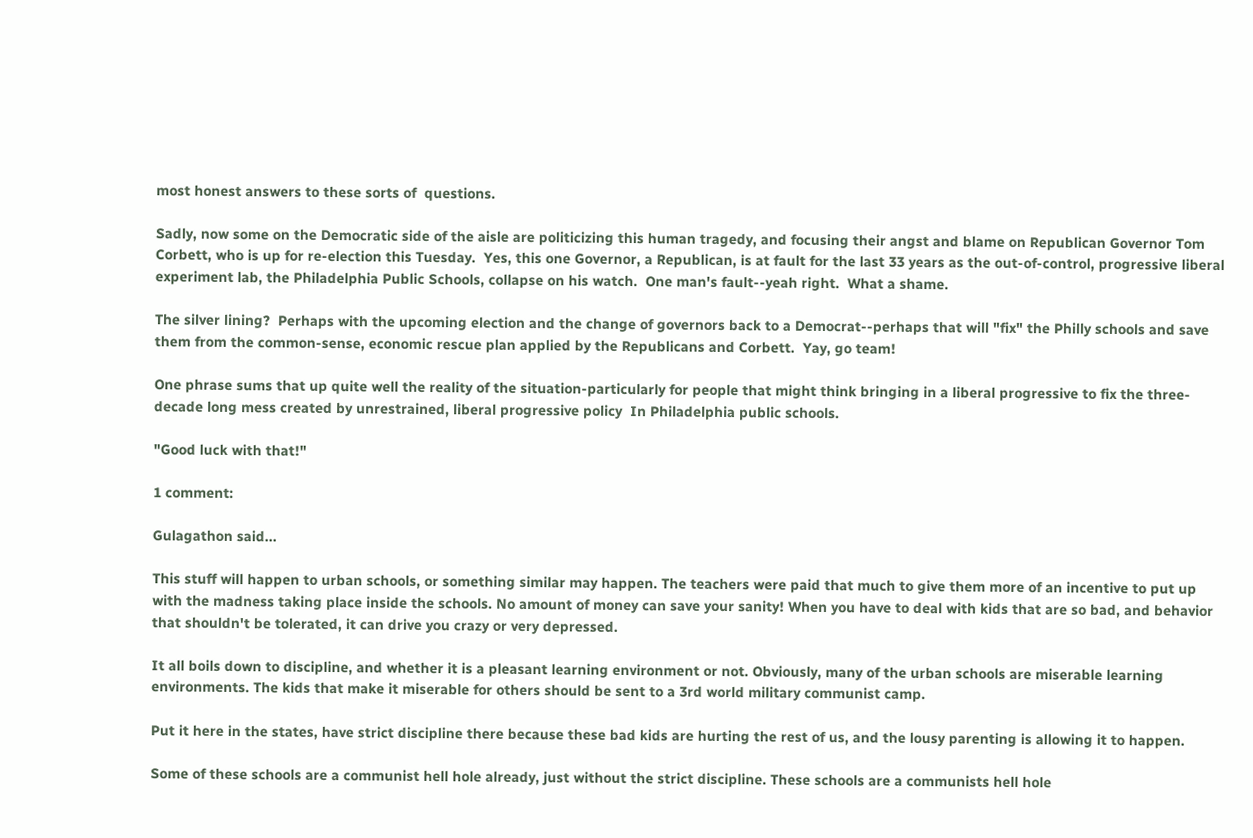most honest answers to these sorts of  questions.

Sadly, now some on the Democratic side of the aisle are politicizing this human tragedy, and focusing their angst and blame on Republican Governor Tom Corbett, who is up for re-election this Tuesday.  Yes, this one Governor, a Republican, is at fault for the last 33 years as the out-of-control, progressive liberal experiment lab, the Philadelphia Public Schools, collapse on his watch.  One man's fault--yeah right.  What a shame.

The silver lining?  Perhaps with the upcoming election and the change of governors back to a Democrat--perhaps that will "fix" the Philly schools and save them from the common-sense, economic rescue plan applied by the Republicans and Corbett.  Yay, go team!

One phrase sums that up quite well the reality of the situation-particularly for people that might think bringing in a liberal progressive to fix the three-decade long mess created by unrestrained, liberal progressive policy  In Philadelphia public schools.

"Good luck with that!"

1 comment:

Gulagathon said...

This stuff will happen to urban schools, or something similar may happen. The teachers were paid that much to give them more of an incentive to put up with the madness taking place inside the schools. No amount of money can save your sanity! When you have to deal with kids that are so bad, and behavior that shouldn't be tolerated, it can drive you crazy or very depressed.

It all boils down to discipline, and whether it is a pleasant learning environment or not. Obviously, many of the urban schools are miserable learning environments. The kids that make it miserable for others should be sent to a 3rd world military communist camp.

Put it here in the states, have strict discipline there because these bad kids are hurting the rest of us, and the lousy parenting is allowing it to happen.

Some of these schools are a communist hell hole already, just without the strict discipline. These schools are a communists hell hole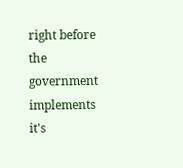right before the government implements it's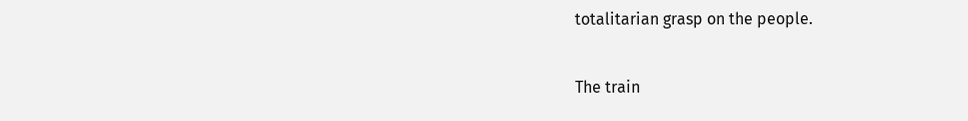totalitarian grasp on the people.

The train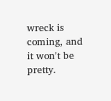wreck is coming, and it won't be pretty.